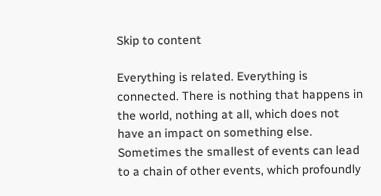Skip to content

Everything is related. Everything is connected. There is nothing that happens in the world, nothing at all, which does not have an impact on something else. Sometimes the smallest of events can lead to a chain of other events, which profoundly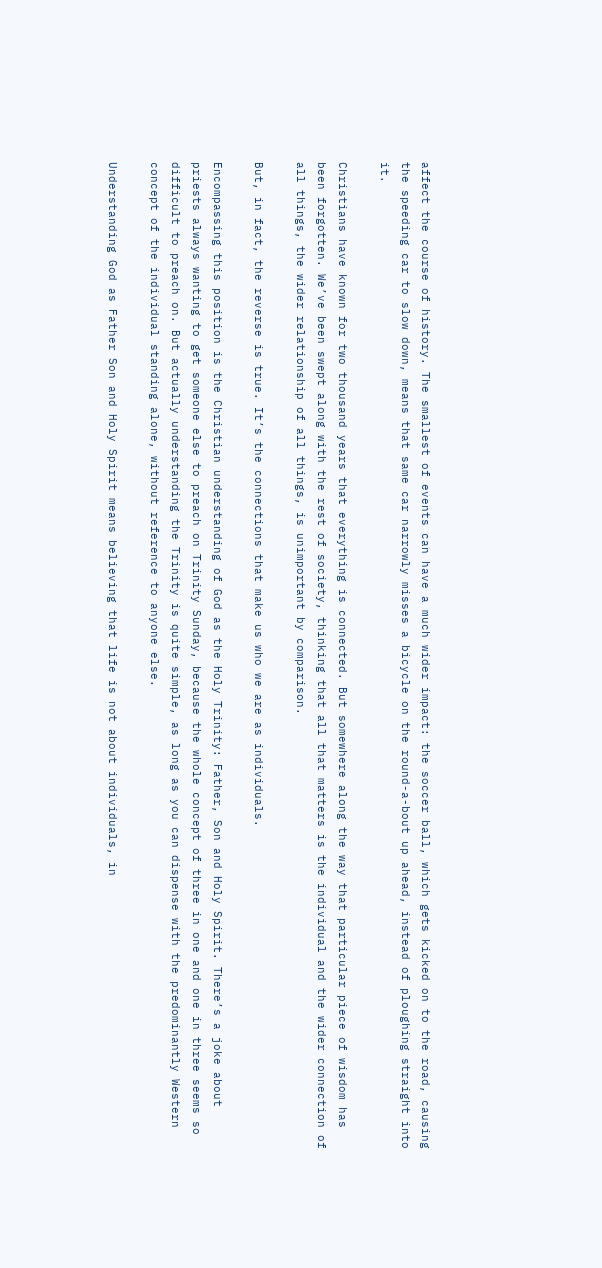affect the course of history. The smallest of events can have a much wider impact: the soccer ball, which gets kicked on to the road, causing the speeding car to slow down, means that same car narrowly misses a bicycle on the round-a-bout up ahead, instead of ploughing straight into it.

Christians have known for two thousand years that everything is connected. But somewhere along the way that particular piece of wisdom has been forgotten. We’ve been swept along with the rest of society, thinking that all that matters is the individual and the wider connection of all things, the wider relationship of all things, is unimportant by comparison.

But, in fact, the reverse is true. It’s the connections that make us who we are as individuals.

Encompassing this position is the Christian understanding of God as the Holy Trinity: Father, Son and Holy Spirit. There’s a joke about priests always wanting to get someone else to preach on Trinity Sunday, because the whole concept of three in one and one in three seems so difficult to preach on. But actually understanding the Trinity is quite simple, as long as you can dispense with the predominantly Western concept of the individual standing alone, without reference to anyone else.

Understanding God as Father Son and Holy Spirit means believing that life is not about individuals, in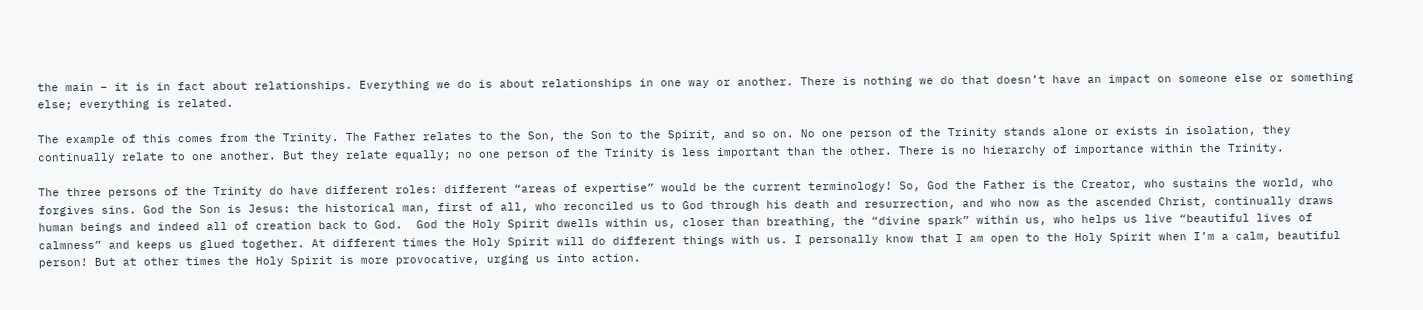the main – it is in fact about relationships. Everything we do is about relationships in one way or another. There is nothing we do that doesn’t have an impact on someone else or something else; everything is related.

The example of this comes from the Trinity. The Father relates to the Son, the Son to the Spirit, and so on. No one person of the Trinity stands alone or exists in isolation, they continually relate to one another. But they relate equally; no one person of the Trinity is less important than the other. There is no hierarchy of importance within the Trinity.

The three persons of the Trinity do have different roles: different “areas of expertise” would be the current terminology! So, God the Father is the Creator, who sustains the world, who forgives sins. God the Son is Jesus: the historical man, first of all, who reconciled us to God through his death and resurrection, and who now as the ascended Christ, continually draws human beings and indeed all of creation back to God.  God the Holy Spirit dwells within us, closer than breathing, the “divine spark” within us, who helps us live “beautiful lives of calmness” and keeps us glued together. At different times the Holy Spirit will do different things with us. I personally know that I am open to the Holy Spirit when I’m a calm, beautiful person! But at other times the Holy Spirit is more provocative, urging us into action.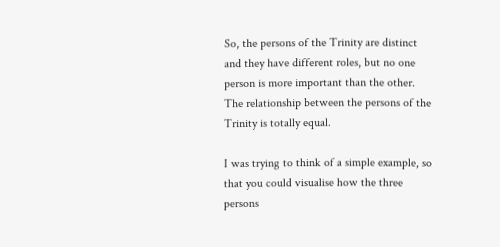So, the persons of the Trinity are distinct and they have different roles, but no one person is more important than the other. The relationship between the persons of the Trinity is totally equal.

I was trying to think of a simple example, so that you could visualise how the three persons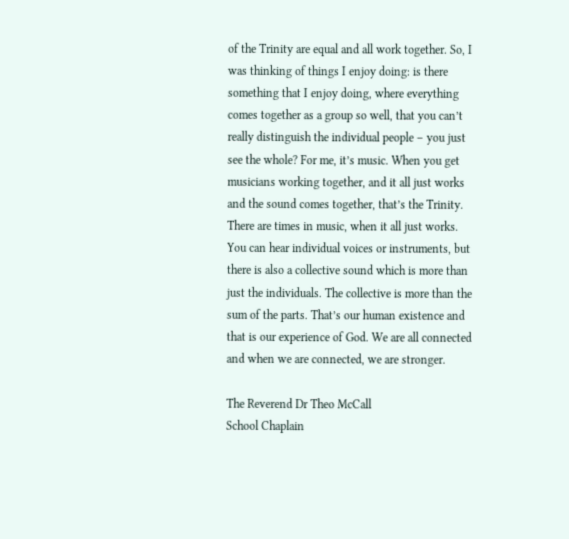of the Trinity are equal and all work together. So, I was thinking of things I enjoy doing: is there something that I enjoy doing, where everything comes together as a group so well, that you can’t really distinguish the individual people – you just see the whole? For me, it’s music. When you get musicians working together, and it all just works and the sound comes together, that’s the Trinity. There are times in music, when it all just works. You can hear individual voices or instruments, but there is also a collective sound which is more than just the individuals. The collective is more than the sum of the parts. That’s our human existence and that is our experience of God. We are all connected and when we are connected, we are stronger.

The Reverend Dr Theo McCall
School Chaplain